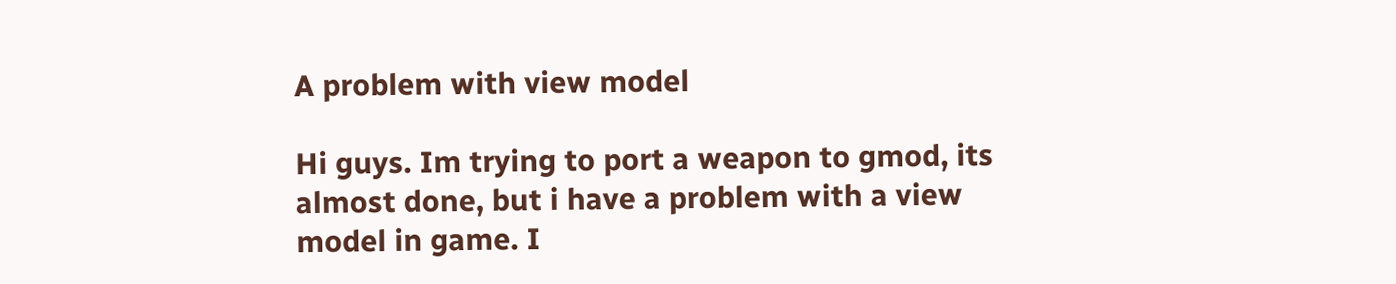A problem with view model

Hi guys. Im trying to port a weapon to gmod, its almost done, but i have a problem with a view model in game. I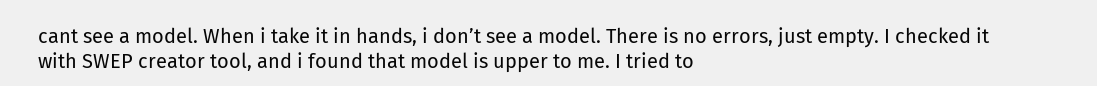cant see a model. When i take it in hands, i don’t see a model. There is no errors, just empty. I checked it with SWEP creator tool, and i found that model is upper to me. I tried to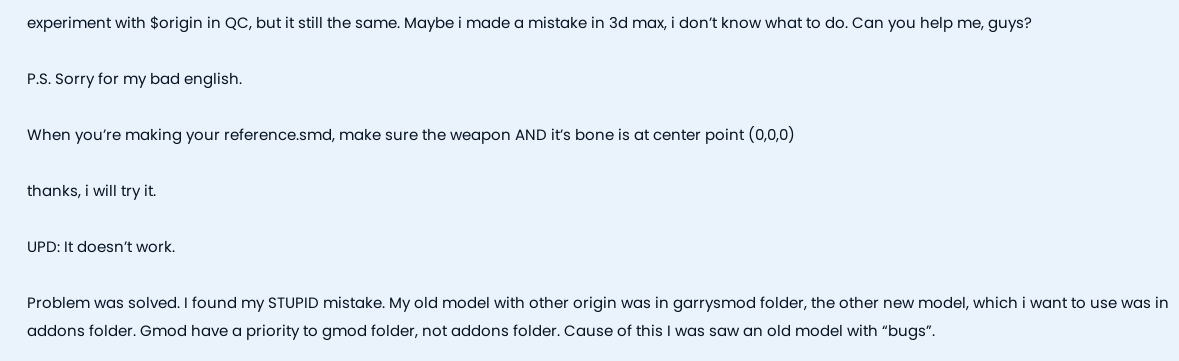experiment with $origin in QC, but it still the same. Maybe i made a mistake in 3d max, i don’t know what to do. Can you help me, guys?

P.S. Sorry for my bad english.

When you’re making your reference.smd, make sure the weapon AND it’s bone is at center point (0,0,0)

thanks, i will try it.

UPD: It doesn’t work.

Problem was solved. I found my STUPID mistake. My old model with other origin was in garrysmod folder, the other new model, which i want to use was in addons folder. Gmod have a priority to gmod folder, not addons folder. Cause of this I was saw an old model with “bugs”.